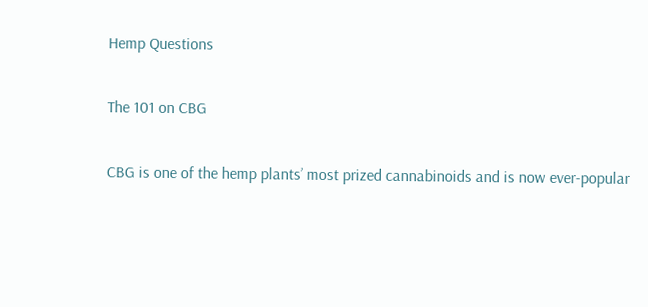Hemp Questions

The 101 on CBG

CBG is one of the hemp plants’ most prized cannabinoids and is now ever-popular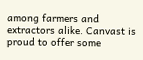among farmers and extractors alike. Canvast is proud to offer some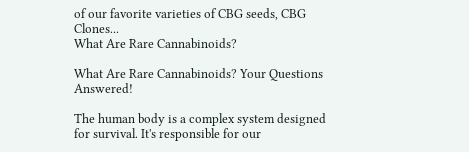of our favorite varieties of CBG seeds, CBG Clones...
What Are Rare Cannabinoids?

What Are Rare Cannabinoids? Your Questions Answered!

The human body is a complex system designed for survival. It's responsible for our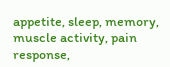appetite, sleep, memory, muscle activity, pain response,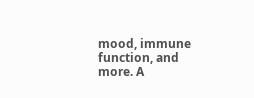mood, immune function, and more. A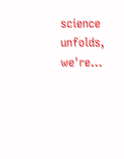science unfolds, we're...